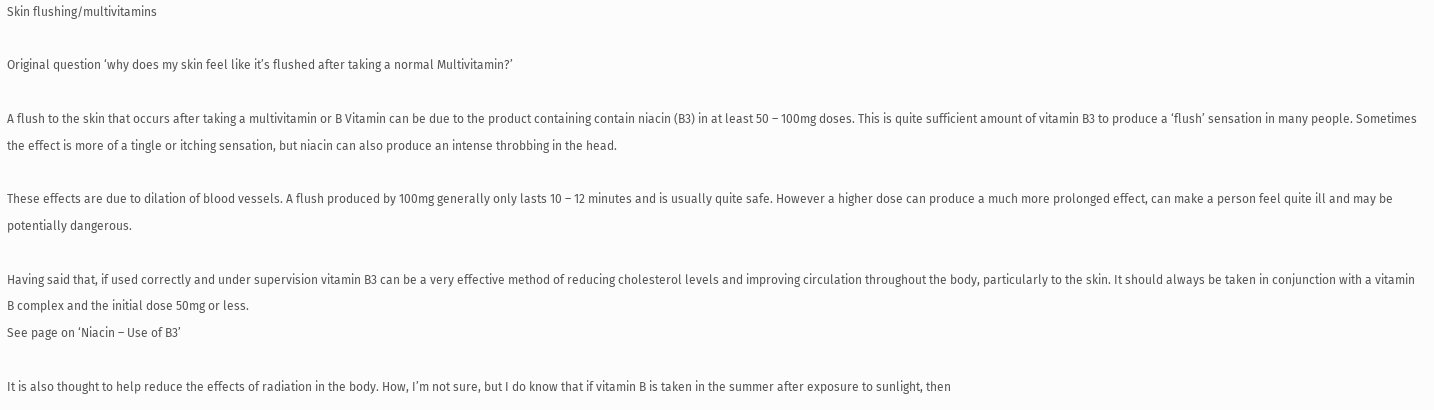Skin flushing/multivitamins

Original question ‘why does my skin feel like it’s flushed after taking a normal Multivitamin?’

A flush to the skin that occurs after taking a multivitamin or B Vitamin can be due to the product containing contain niacin (B3) in at least 50 – 100mg doses. This is quite sufficient amount of vitamin B3 to produce a ‘flush’ sensation in many people. Sometimes the effect is more of a tingle or itching sensation, but niacin can also produce an intense throbbing in the head.

These effects are due to dilation of blood vessels. A flush produced by 100mg generally only lasts 10 – 12 minutes and is usually quite safe. However a higher dose can produce a much more prolonged effect, can make a person feel quite ill and may be potentially dangerous.

Having said that, if used correctly and under supervision vitamin B3 can be a very effective method of reducing cholesterol levels and improving circulation throughout the body, particularly to the skin. It should always be taken in conjunction with a vitamin B complex and the initial dose 50mg or less.
See page on ‘Niacin – Use of B3’

It is also thought to help reduce the effects of radiation in the body. How, I’m not sure, but I do know that if vitamin B is taken in the summer after exposure to sunlight, then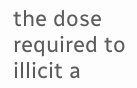the dose required to illicit a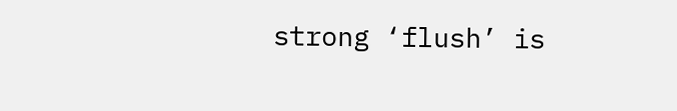strong ‘flush’ is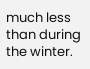much less than during the winter.